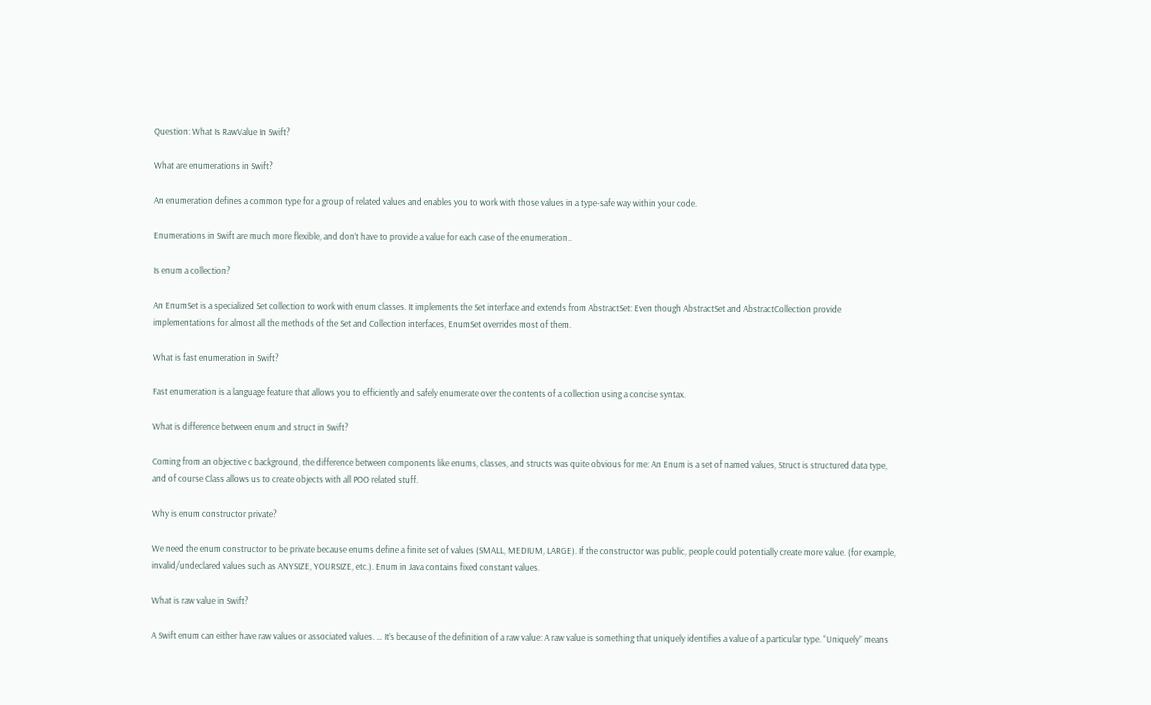Question: What Is RawValue In Swift?

What are enumerations in Swift?

An enumeration defines a common type for a group of related values and enables you to work with those values in a type-safe way within your code.

Enumerations in Swift are much more flexible, and don’t have to provide a value for each case of the enumeration..

Is enum a collection?

An EnumSet is a specialized Set collection to work with enum classes. It implements the Set interface and extends from AbstractSet: Even though AbstractSet and AbstractCollection provide implementations for almost all the methods of the Set and Collection interfaces, EnumSet overrides most of them.

What is fast enumeration in Swift?

Fast enumeration is a language feature that allows you to efficiently and safely enumerate over the contents of a collection using a concise syntax.

What is difference between enum and struct in Swift?

Coming from an objective c background, the difference between components like enums, classes, and structs was quite obvious for me: An Enum is a set of named values, Struct is structured data type, and of course Class allows us to create objects with all POO related stuff.

Why is enum constructor private?

We need the enum constructor to be private because enums define a finite set of values (SMALL, MEDIUM, LARGE). If the constructor was public, people could potentially create more value. (for example, invalid/undeclared values such as ANYSIZE, YOURSIZE, etc.). Enum in Java contains fixed constant values.

What is raw value in Swift?

A Swift enum can either have raw values or associated values. … It’s because of the definition of a raw value: A raw value is something that uniquely identifies a value of a particular type. “Uniquely” means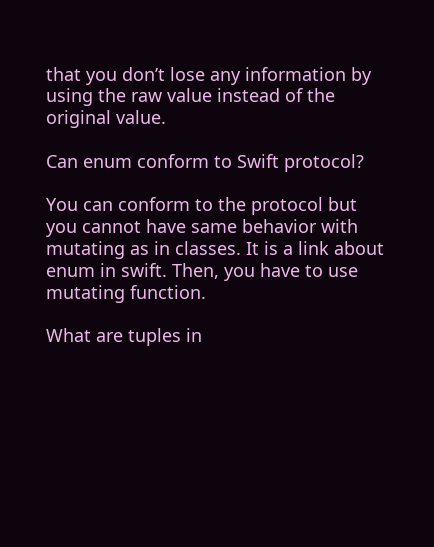that you don’t lose any information by using the raw value instead of the original value.

Can enum conform to Swift protocol?

You can conform to the protocol but you cannot have same behavior with mutating as in classes. It is a link about enum in swift. Then, you have to use mutating function.

What are tuples in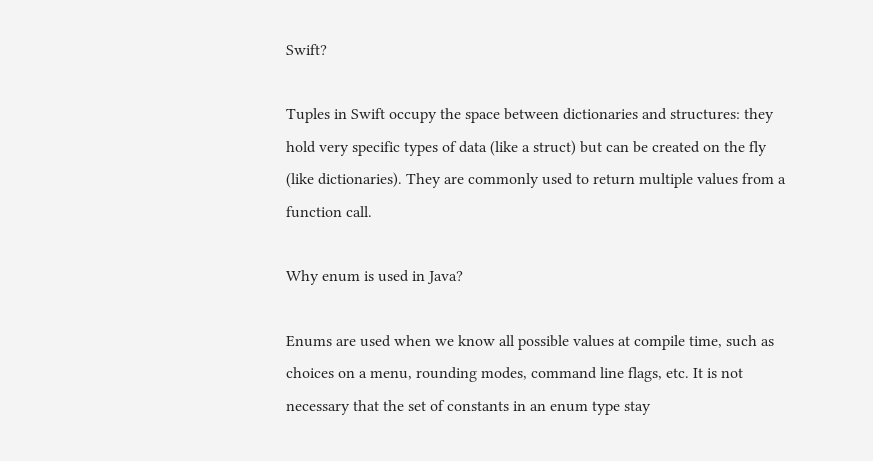Swift?

Tuples in Swift occupy the space between dictionaries and structures: they hold very specific types of data (like a struct) but can be created on the fly (like dictionaries). They are commonly used to return multiple values from a function call.

Why enum is used in Java?

Enums are used when we know all possible values at compile time, such as choices on a menu, rounding modes, command line flags, etc. It is not necessary that the set of constants in an enum type stay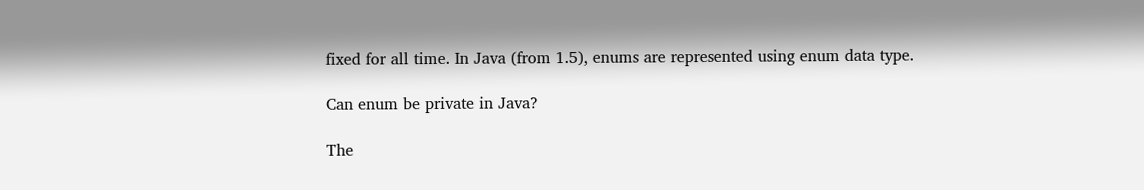fixed for all time. In Java (from 1.5), enums are represented using enum data type.

Can enum be private in Java?

The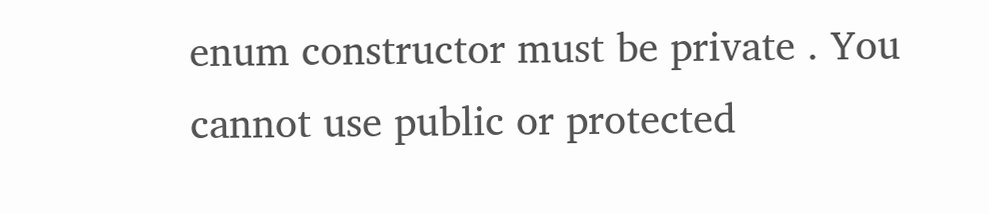enum constructor must be private . You cannot use public or protected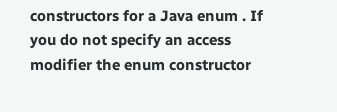constructors for a Java enum . If you do not specify an access modifier the enum constructor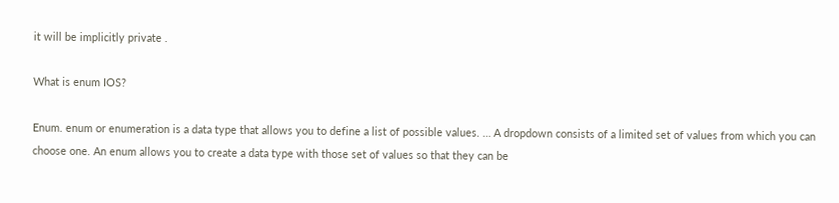it will be implicitly private .

What is enum IOS?

Enum. enum or enumeration is a data type that allows you to define a list of possible values. … A dropdown consists of a limited set of values from which you can choose one. An enum allows you to create a data type with those set of values so that they can be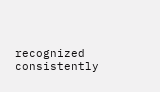recognized consistently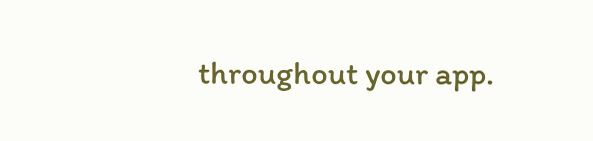throughout your app.